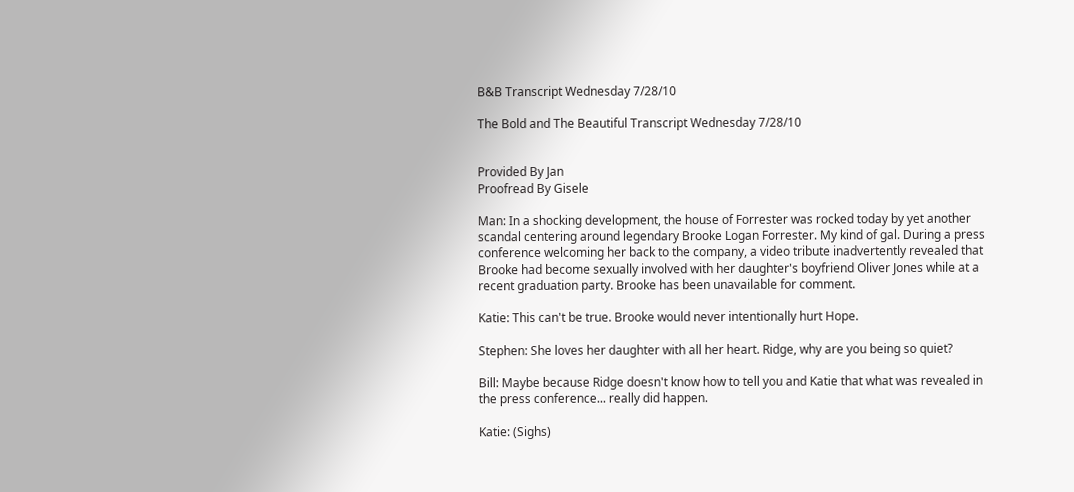B&B Transcript Wednesday 7/28/10

The Bold and The Beautiful Transcript Wednesday 7/28/10


Provided By Jan
Proofread By Gisele

Man: In a shocking development, the house of Forrester was rocked today by yet another scandal centering around legendary Brooke Logan Forrester. My kind of gal. During a press conference welcoming her back to the company, a video tribute inadvertently revealed that Brooke had become sexually involved with her daughter's boyfriend Oliver Jones while at a recent graduation party. Brooke has been unavailable for comment.

Katie: This can't be true. Brooke would never intentionally hurt Hope.

Stephen: She loves her daughter with all her heart. Ridge, why are you being so quiet?

Bill: Maybe because Ridge doesn't know how to tell you and Katie that what was revealed in the press conference... really did happen.

Katie: (Sighs)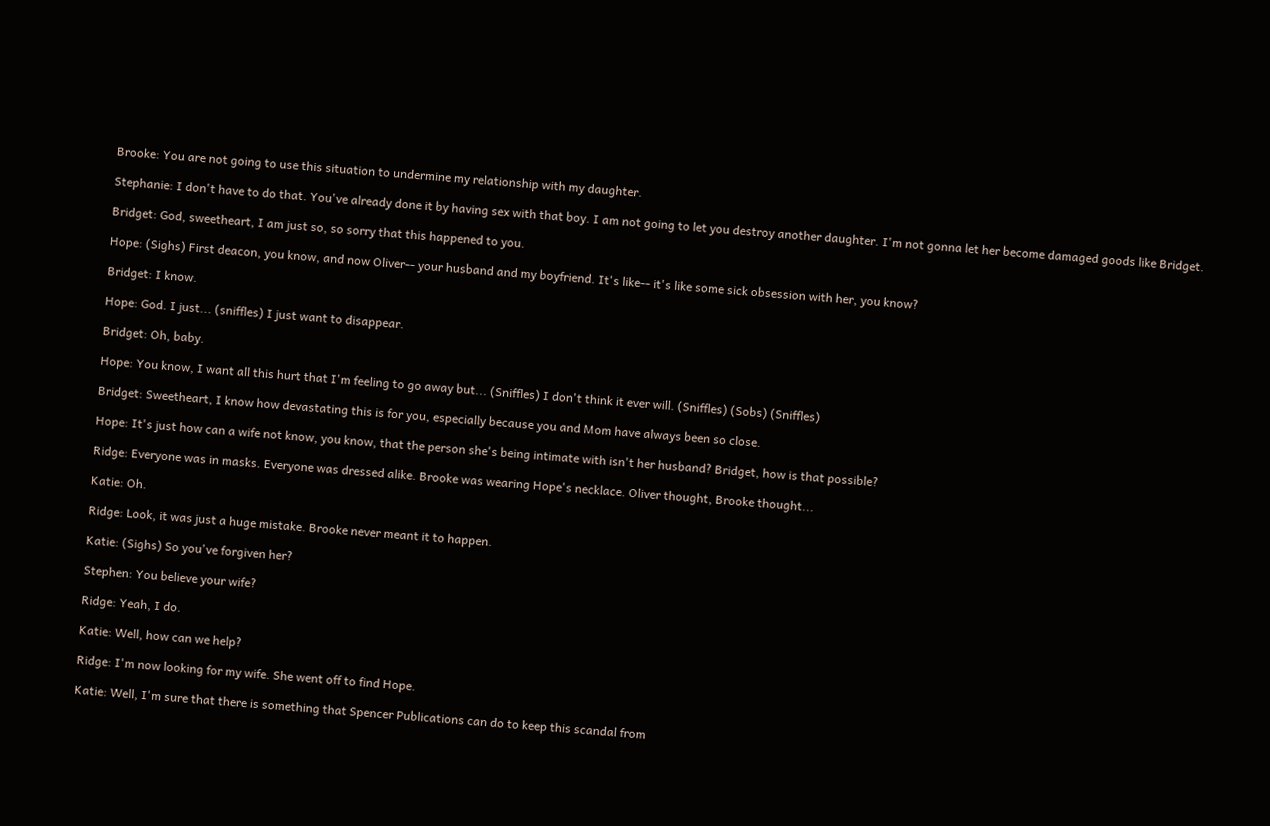Brooke: You are not going to use this situation to undermine my relationship with my daughter.

Stephanie: I don't have to do that. You've already done it by having sex with that boy. I am not going to let you destroy another daughter. I'm not gonna let her become damaged goods like Bridget.

Bridget: God, sweetheart, I am just so, so sorry that this happened to you.

Hope: (Sighs) First deacon, you know, and now Oliver-- your husband and my boyfriend. It's like-- it's like some sick obsession with her, you know?

Bridget: I know.

Hope: God. I just... (sniffles) I just want to disappear.

Bridget: Oh, baby.

Hope: You know, I want all this hurt that I'm feeling to go away but... (Sniffles) I don't think it ever will. (Sniffles) (Sobs) (Sniffles)

Bridget: Sweetheart, I know how devastating this is for you, especially because you and Mom have always been so close.

Hope: It's just how can a wife not know, you know, that the person she's being intimate with isn't her husband? Bridget, how is that possible?

Ridge: Everyone was in masks. Everyone was dressed alike. Brooke was wearing Hope's necklace. Oliver thought, Brooke thought...

Katie: Oh.

Ridge: Look, it was just a huge mistake. Brooke never meant it to happen.

Katie: (Sighs) So you've forgiven her?

Stephen: You believe your wife?

Ridge: Yeah, I do.

Katie: Well, how can we help?

Ridge: I'm now looking for my wife. She went off to find Hope.

Katie: Well, I'm sure that there is something that Spencer Publications can do to keep this scandal from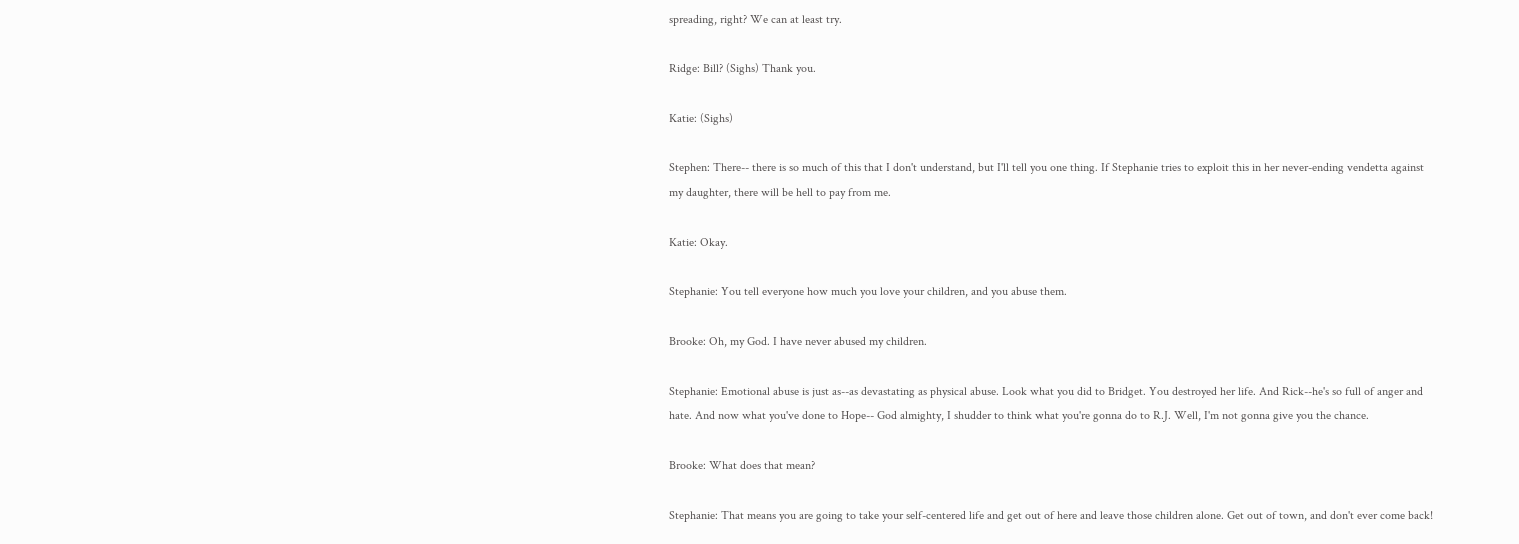spreading, right? We can at least try.

Ridge: Bill? (Sighs) Thank you.

Katie: (Sighs)

Stephen: There-- there is so much of this that I don't understand, but I'll tell you one thing. If Stephanie tries to exploit this in her never-ending vendetta against my daughter, there will be hell to pay from me.

Katie: Okay.

Stephanie: You tell everyone how much you love your children, and you abuse them.

Brooke: Oh, my God. I have never abused my children.

Stephanie: Emotional abuse is just as--as devastating as physical abuse. Look what you did to Bridget. You destroyed her life. And Rick--he's so full of anger and hate. And now what you've done to Hope-- God almighty, I shudder to think what you're gonna do to R.J. Well, I'm not gonna give you the chance.

Brooke: What does that mean?

Stephanie: That means you are going to take your self-centered life and get out of here and leave those children alone. Get out of town, and don't ever come back!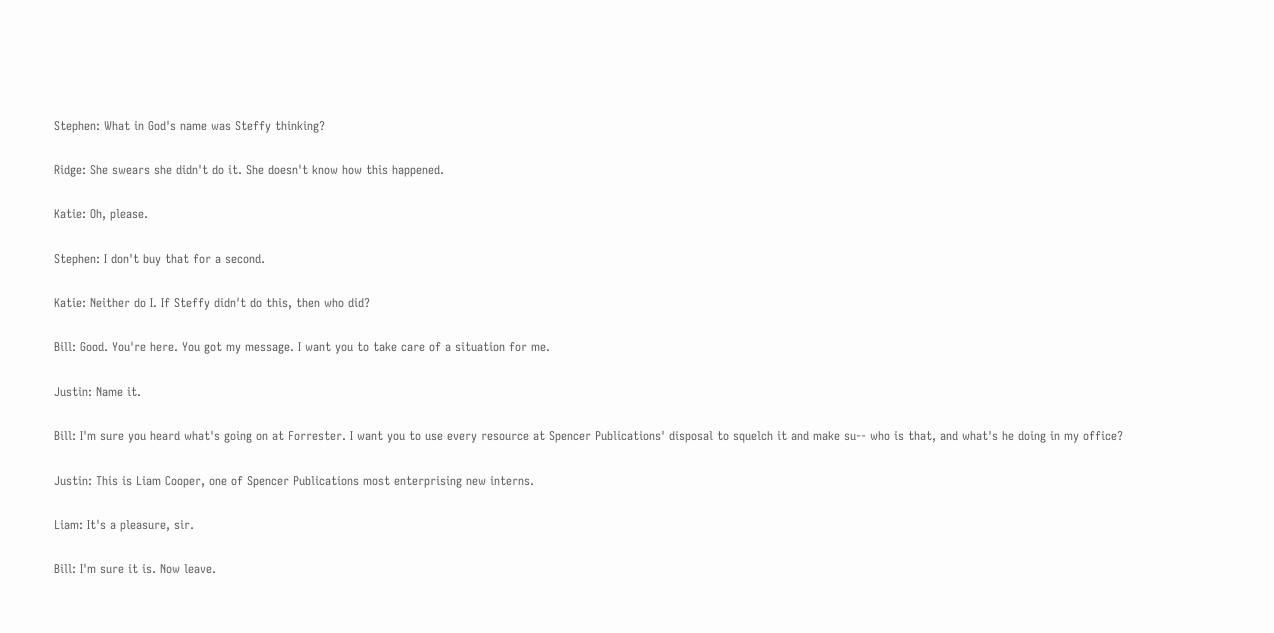Stephen: What in God's name was Steffy thinking?

Ridge: She swears she didn't do it. She doesn't know how this happened.

Katie: Oh, please.

Stephen: I don't buy that for a second.

Katie: Neither do I. If Steffy didn't do this, then who did?

Bill: Good. You're here. You got my message. I want you to take care of a situation for me.

Justin: Name it.

Bill: I'm sure you heard what's going on at Forrester. I want you to use every resource at Spencer Publications' disposal to squelch it and make su-- who is that, and what's he doing in my office?

Justin: This is Liam Cooper, one of Spencer Publications most enterprising new interns.

Liam: It's a pleasure, sir.

Bill: I'm sure it is. Now leave.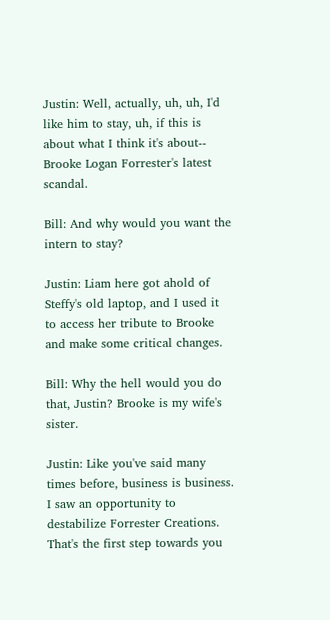Justin: Well, actually, uh, uh, I'd like him to stay, uh, if this is about what I think it's about-- Brooke Logan Forrester's latest scandal.

Bill: And why would you want the intern to stay?

Justin: Liam here got ahold of Steffy's old laptop, and I used it to access her tribute to Brooke and make some critical changes.

Bill: Why the hell would you do that, Justin? Brooke is my wife's sister.

Justin: Like you've said many times before, business is business. I saw an opportunity to destabilize Forrester Creations. That's the first step towards you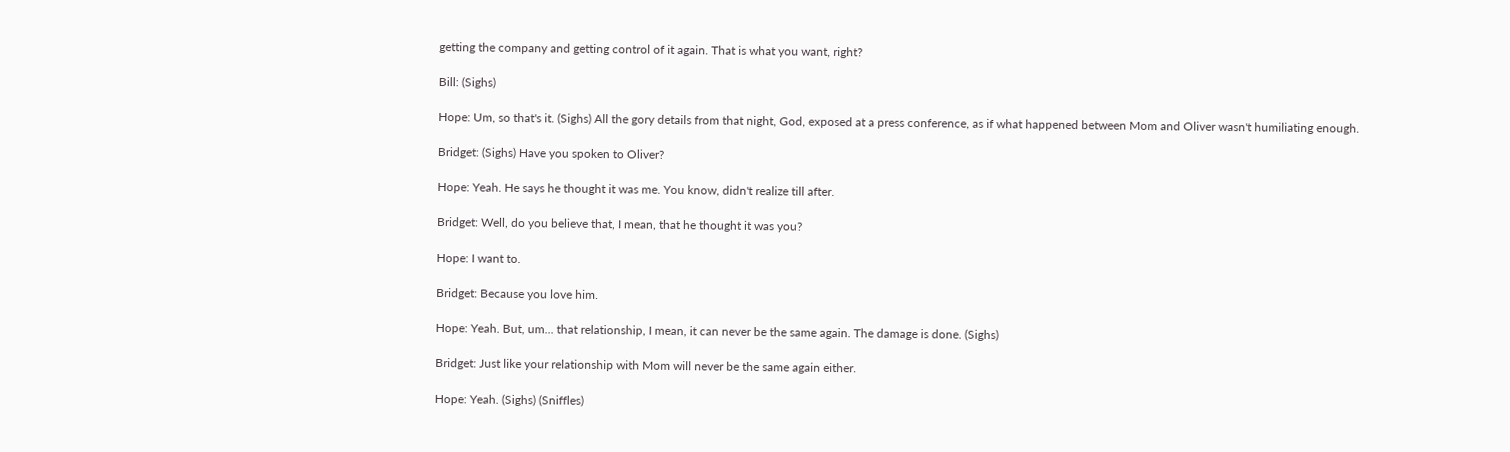getting the company and getting control of it again. That is what you want, right?

Bill: (Sighs)

Hope: Um, so that's it. (Sighs) All the gory details from that night, God, exposed at a press conference, as if what happened between Mom and Oliver wasn't humiliating enough.

Bridget: (Sighs) Have you spoken to Oliver?

Hope: Yeah. He says he thought it was me. You know, didn't realize till after.

Bridget: Well, do you believe that, I mean, that he thought it was you?

Hope: I want to.

Bridget: Because you love him.

Hope: Yeah. But, um... that relationship, I mean, it can never be the same again. The damage is done. (Sighs)

Bridget: Just like your relationship with Mom will never be the same again either.

Hope: Yeah. (Sighs) (Sniffles)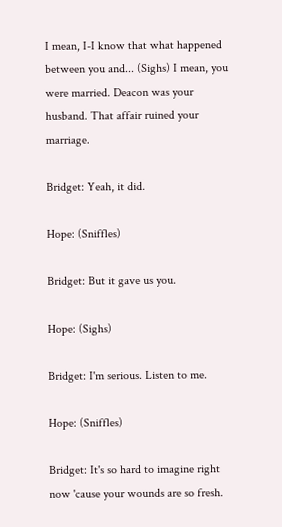I mean, I-I know that what happened between you and... (Sighs) I mean, you were married. Deacon was your husband. That affair ruined your marriage.

Bridget: Yeah, it did.

Hope: (Sniffles)

Bridget: But it gave us you.

Hope: (Sighs)

Bridget: I'm serious. Listen to me.

Hope: (Sniffles)

Bridget: It's so hard to imagine right now 'cause your wounds are so fresh.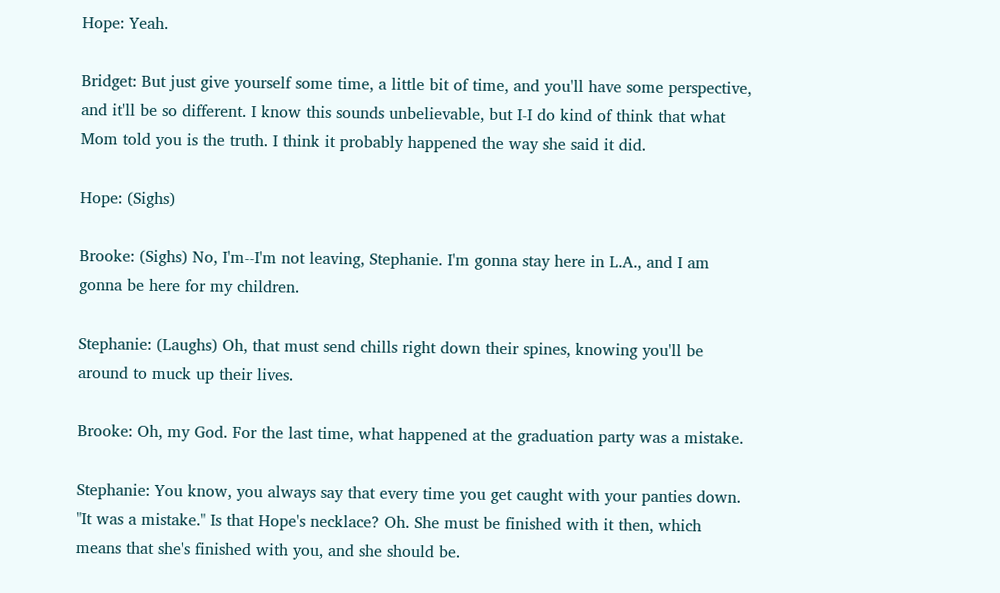Hope: Yeah.

Bridget: But just give yourself some time, a little bit of time, and you'll have some perspective, and it'll be so different. I know this sounds unbelievable, but I-I do kind of think that what Mom told you is the truth. I think it probably happened the way she said it did.

Hope: (Sighs)

Brooke: (Sighs) No, I'm--I'm not leaving, Stephanie. I'm gonna stay here in L.A., and I am gonna be here for my children.

Stephanie: (Laughs) Oh, that must send chills right down their spines, knowing you'll be around to muck up their lives.

Brooke: Oh, my God. For the last time, what happened at the graduation party was a mistake.

Stephanie: You know, you always say that every time you get caught with your panties down. "It was a mistake." Is that Hope's necklace? Oh. She must be finished with it then, which means that she's finished with you, and she should be.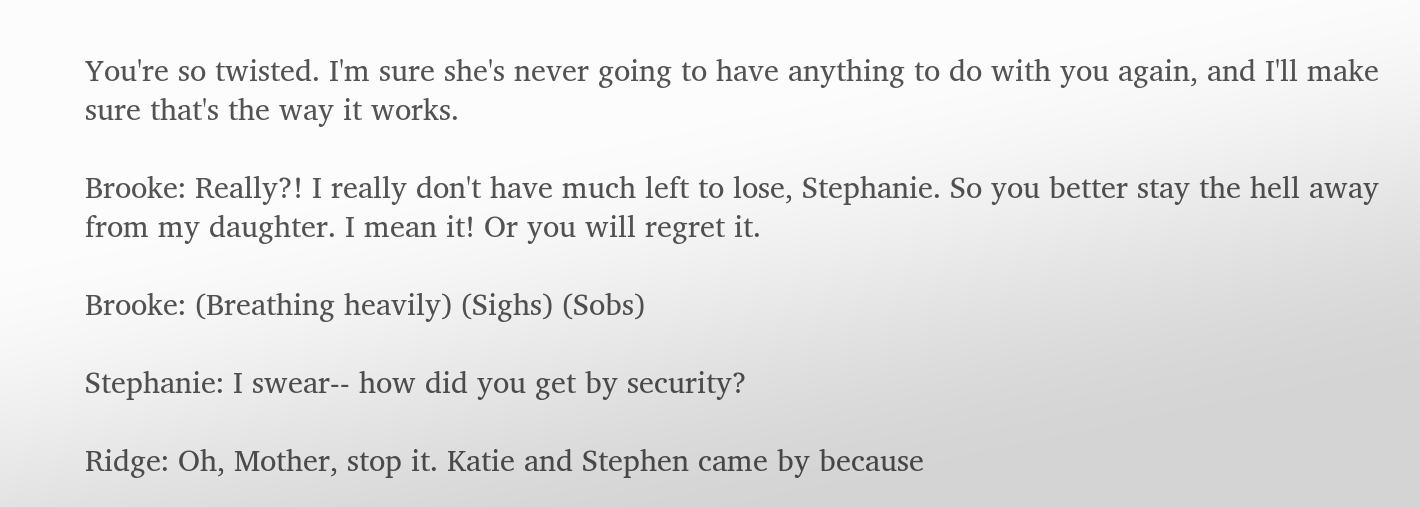You're so twisted. I'm sure she's never going to have anything to do with you again, and I'll make sure that's the way it works.

Brooke: Really?! I really don't have much left to lose, Stephanie. So you better stay the hell away from my daughter. I mean it! Or you will regret it.

Brooke: (Breathing heavily) (Sighs) (Sobs)

Stephanie: I swear-- how did you get by security?

Ridge: Oh, Mother, stop it. Katie and Stephen came by because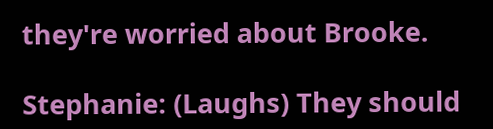they're worried about Brooke.

Stephanie: (Laughs) They should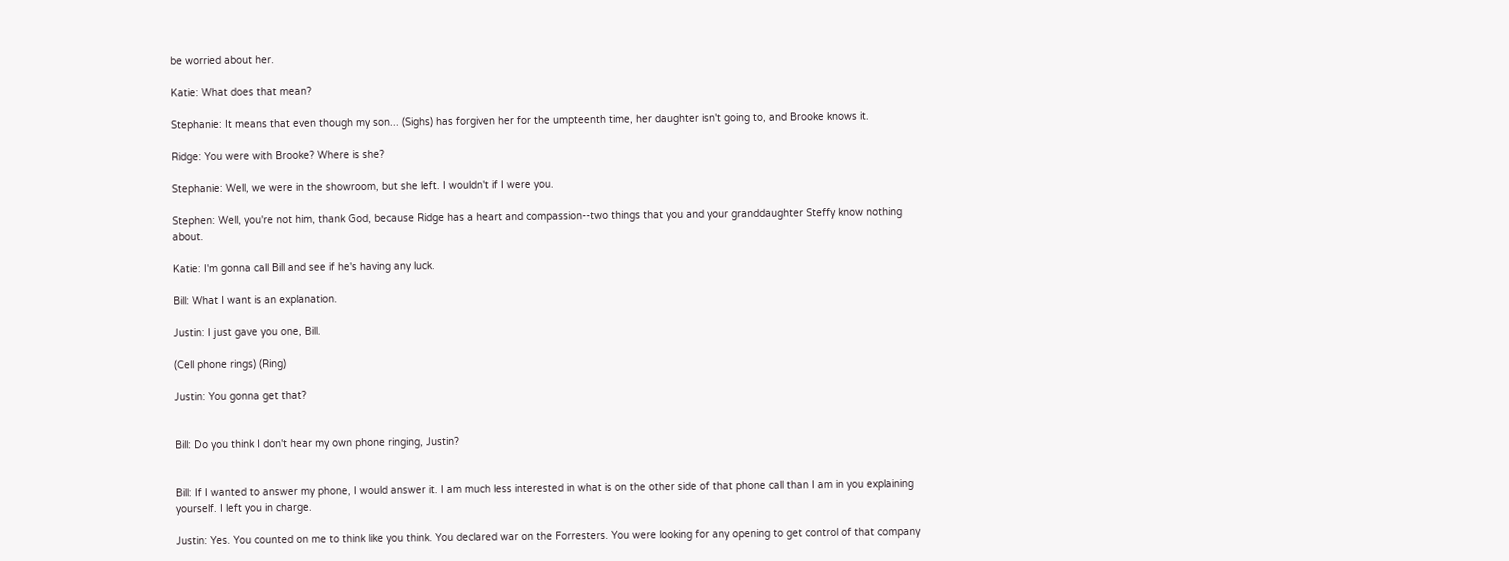be worried about her.

Katie: What does that mean?

Stephanie: It means that even though my son... (Sighs) has forgiven her for the umpteenth time, her daughter isn't going to, and Brooke knows it.

Ridge: You were with Brooke? Where is she?

Stephanie: Well, we were in the showroom, but she left. I wouldn't if I were you.

Stephen: Well, you're not him, thank God, because Ridge has a heart and compassion--two things that you and your granddaughter Steffy know nothing about.

Katie: I'm gonna call Bill and see if he's having any luck.

Bill: What I want is an explanation.

Justin: I just gave you one, Bill.

(Cell phone rings) (Ring)

Justin: You gonna get that?


Bill: Do you think I don't hear my own phone ringing, Justin?


Bill: If I wanted to answer my phone, I would answer it. I am much less interested in what is on the other side of that phone call than I am in you explaining yourself. I left you in charge.

Justin: Yes. You counted on me to think like you think. You declared war on the Forresters. You were looking for any opening to get control of that company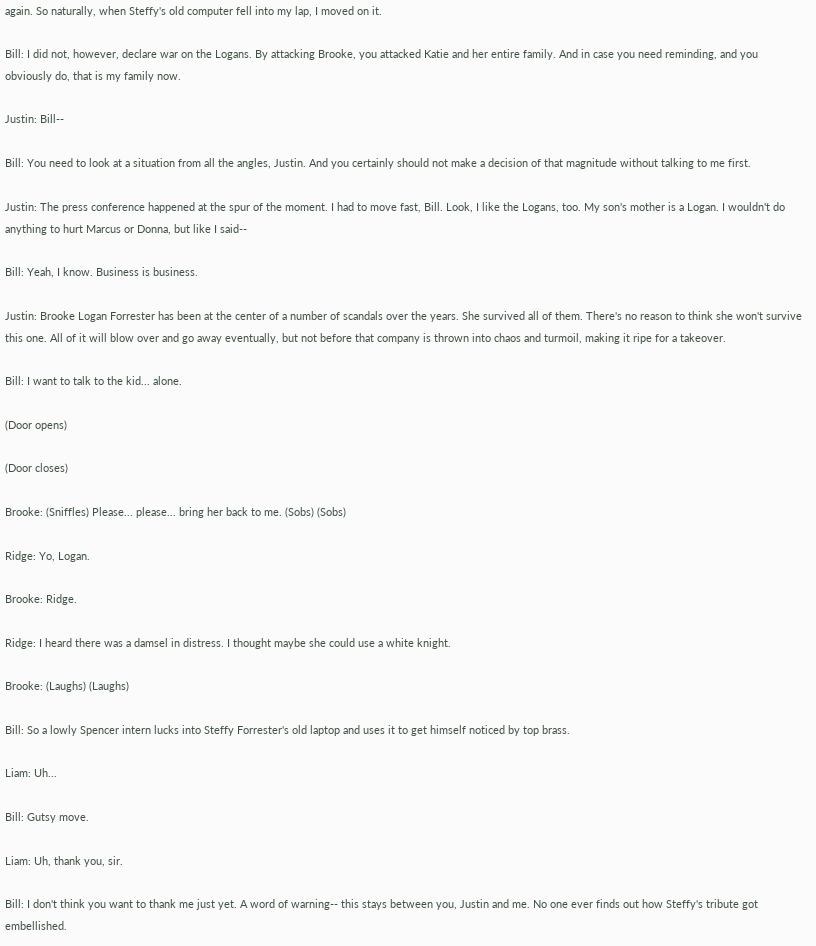again. So naturally, when Steffy's old computer fell into my lap, I moved on it.

Bill: I did not, however, declare war on the Logans. By attacking Brooke, you attacked Katie and her entire family. And in case you need reminding, and you obviously do, that is my family now.

Justin: Bill--

Bill: You need to look at a situation from all the angles, Justin. And you certainly should not make a decision of that magnitude without talking to me first.

Justin: The press conference happened at the spur of the moment. I had to move fast, Bill. Look, I like the Logans, too. My son's mother is a Logan. I wouldn't do anything to hurt Marcus or Donna, but like I said--

Bill: Yeah, I know. Business is business.

Justin: Brooke Logan Forrester has been at the center of a number of scandals over the years. She survived all of them. There's no reason to think she won't survive this one. All of it will blow over and go away eventually, but not before that company is thrown into chaos and turmoil, making it ripe for a takeover.

Bill: I want to talk to the kid... alone.

(Door opens)

(Door closes)

Brooke: (Sniffles) Please... please... bring her back to me. (Sobs) (Sobs)

Ridge: Yo, Logan.

Brooke: Ridge.

Ridge: I heard there was a damsel in distress. I thought maybe she could use a white knight.

Brooke: (Laughs) (Laughs)

Bill: So a lowly Spencer intern lucks into Steffy Forrester's old laptop and uses it to get himself noticed by top brass.

Liam: Uh...

Bill: Gutsy move.

Liam: Uh, thank you, sir.

Bill: I don't think you want to thank me just yet. A word of warning-- this stays between you, Justin and me. No one ever finds out how Steffy's tribute got embellished.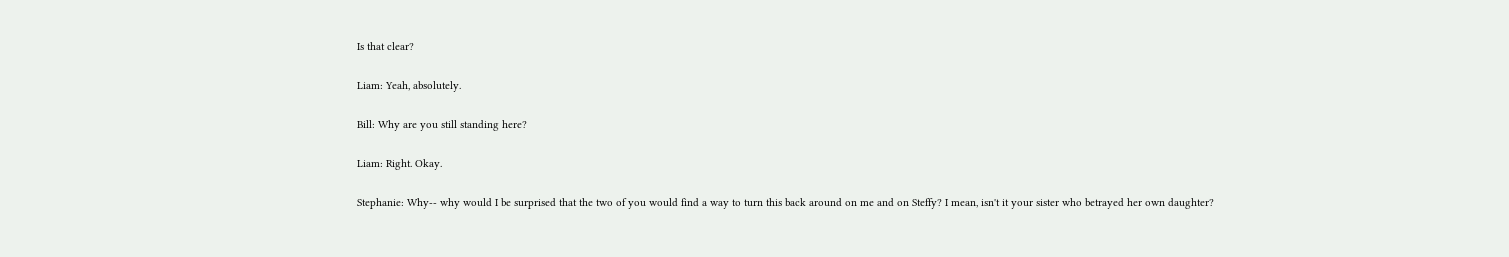Is that clear?

Liam: Yeah, absolutely.

Bill: Why are you still standing here?

Liam: Right. Okay.

Stephanie: Why-- why would I be surprised that the two of you would find a way to turn this back around on me and on Steffy? I mean, isn't it your sister who betrayed her own daughter?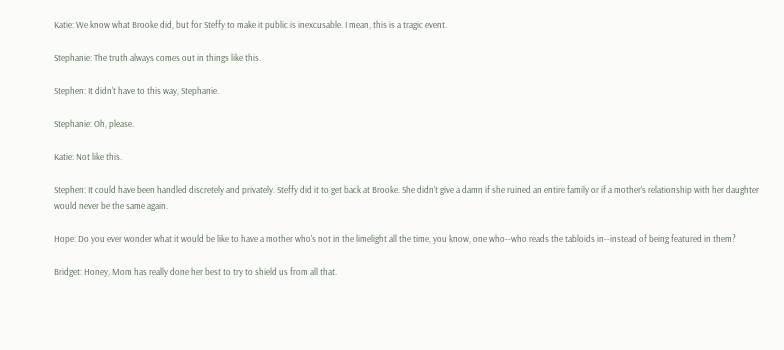Katie: We know what Brooke did, but for Steffy to make it public is inexcusable. I mean, this is a tragic event.

Stephanie: The truth always comes out in things like this.

Stephen: It didn't have to this way, Stephanie.

Stephanie: Oh, please.

Katie: Not like this.

Stephen: It could have been handled discretely and privately. Steffy did it to get back at Brooke. She didn't give a damn if she ruined an entire family or if a mother's relationship with her daughter would never be the same again.

Hope: Do you ever wonder what it would be like to have a mother who's not in the limelight all the time, you know, one who--who reads the tabloids in--instead of being featured in them?

Bridget: Honey, Mom has really done her best to try to shield us from all that.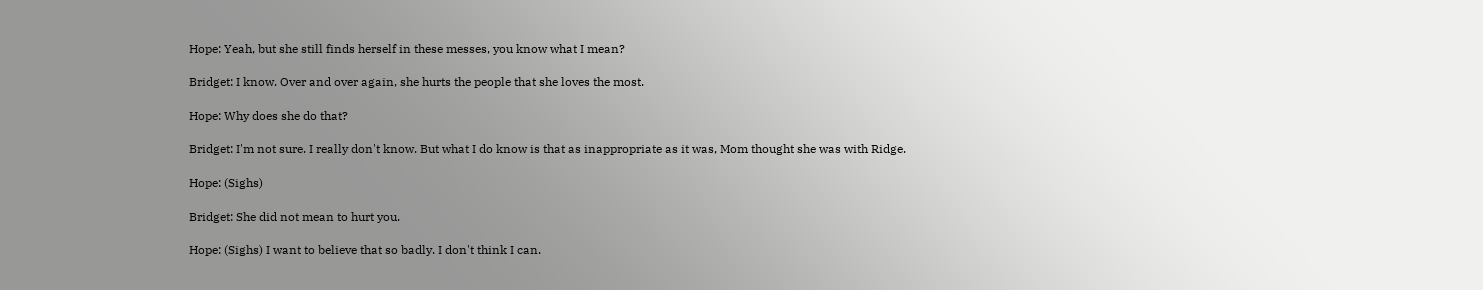Hope: Yeah, but she still finds herself in these messes, you know what I mean?

Bridget: I know. Over and over again, she hurts the people that she loves the most.

Hope: Why does she do that?

Bridget: I'm not sure. I really don't know. But what I do know is that as inappropriate as it was, Mom thought she was with Ridge.

Hope: (Sighs)

Bridget: She did not mean to hurt you.

Hope: (Sighs) I want to believe that so badly. I don't think I can.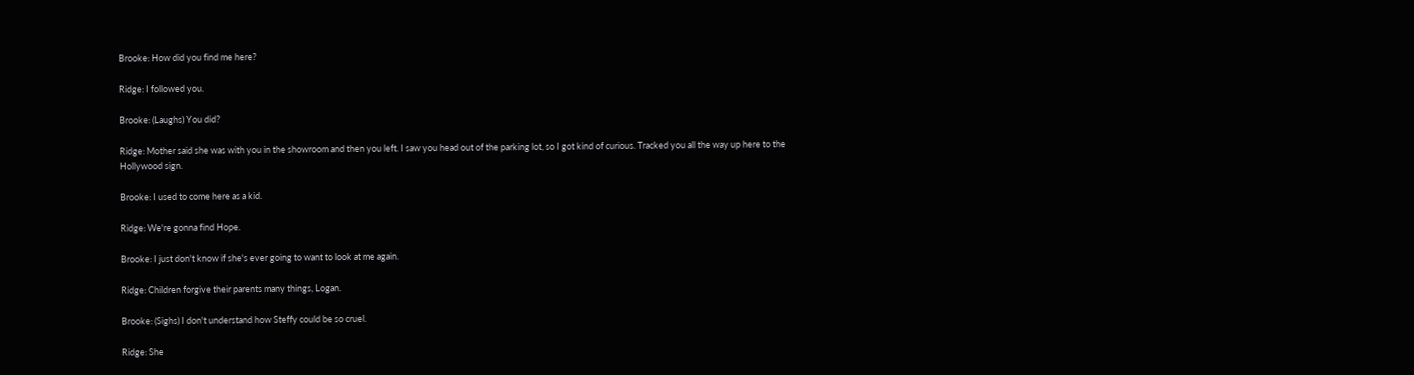Brooke: How did you find me here?

Ridge: I followed you.

Brooke: (Laughs) You did?

Ridge: Mother said she was with you in the showroom and then you left. I saw you head out of the parking lot, so I got kind of curious. Tracked you all the way up here to the Hollywood sign.

Brooke: I used to come here as a kid.

Ridge: We're gonna find Hope.

Brooke: I just don't know if she's ever going to want to look at me again.

Ridge: Children forgive their parents many things, Logan.

Brooke: (Sighs) I don't understand how Steffy could be so cruel.

Ridge: She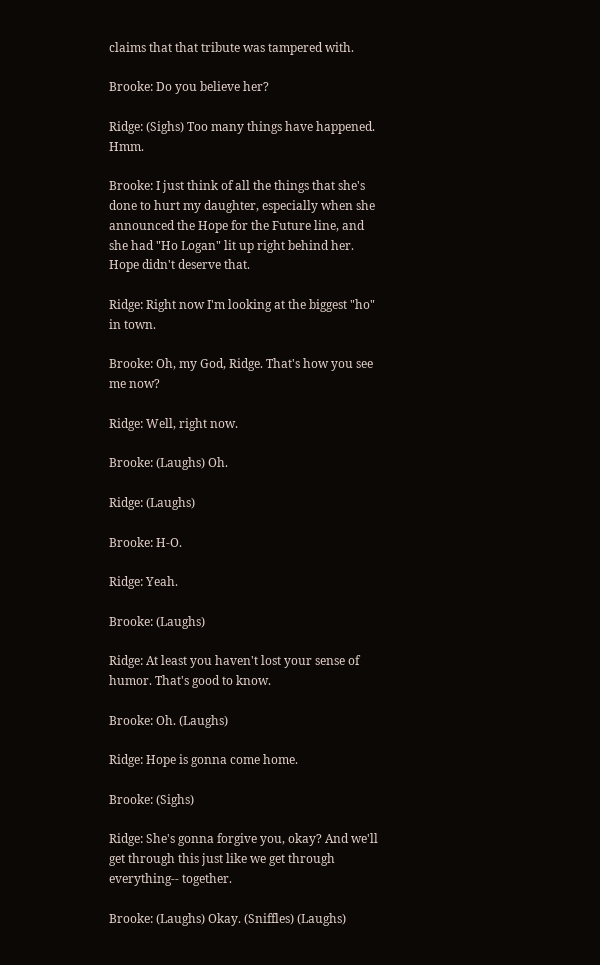claims that that tribute was tampered with.

Brooke: Do you believe her?

Ridge: (Sighs) Too many things have happened. Hmm.

Brooke: I just think of all the things that she's done to hurt my daughter, especially when she announced the Hope for the Future line, and she had "Ho Logan" lit up right behind her. Hope didn't deserve that.

Ridge: Right now I'm looking at the biggest "ho" in town.

Brooke: Oh, my God, Ridge. That's how you see me now?

Ridge: Well, right now.

Brooke: (Laughs) Oh.

Ridge: (Laughs)

Brooke: H-O.

Ridge: Yeah.

Brooke: (Laughs)

Ridge: At least you haven't lost your sense of humor. That's good to know.

Brooke: Oh. (Laughs)

Ridge: Hope is gonna come home.

Brooke: (Sighs)

Ridge: She's gonna forgive you, okay? And we'll get through this just like we get through everything-- together.

Brooke: (Laughs) Okay. (Sniffles) (Laughs)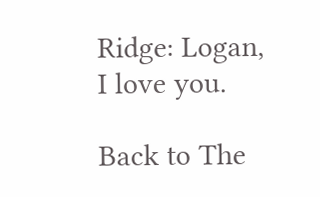Ridge: Logan, I love you.

Back to The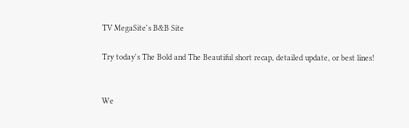TV MegaSite's B&B Site

Try today's The Bold and The Beautiful short recap, detailed update, or best lines!


We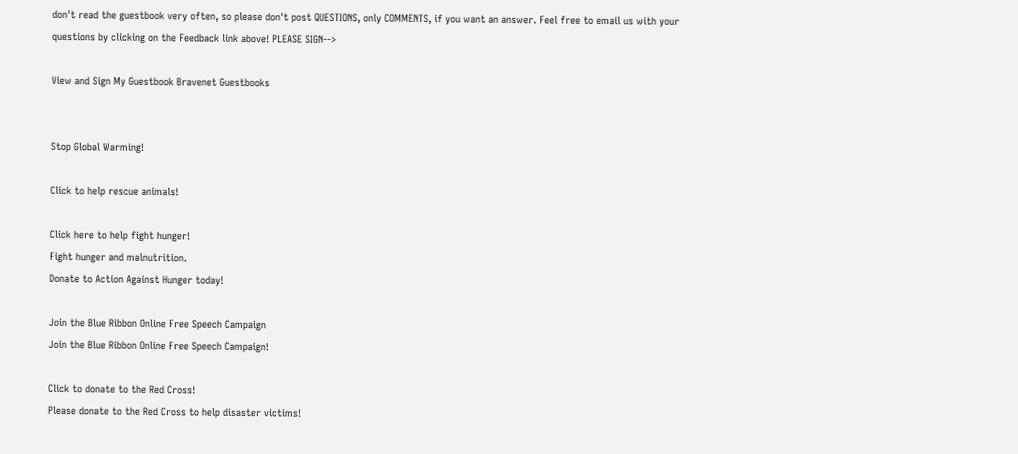don't read the guestbook very often, so please don't post QUESTIONS, only COMMENTS, if you want an answer. Feel free to email us with your questions by clicking on the Feedback link above! PLEASE SIGN-->

View and Sign My Guestbook Bravenet Guestbooks


Stop Global Warming!

Click to help rescue animals!

Click here to help fight hunger!
Fight hunger and malnutrition.
Donate to Action Against Hunger today!

Join the Blue Ribbon Online Free Speech Campaign
Join the Blue Ribbon Online Free Speech Campaign!

Click to donate to the Red Cross!
Please donate to the Red Cross to help disaster victims!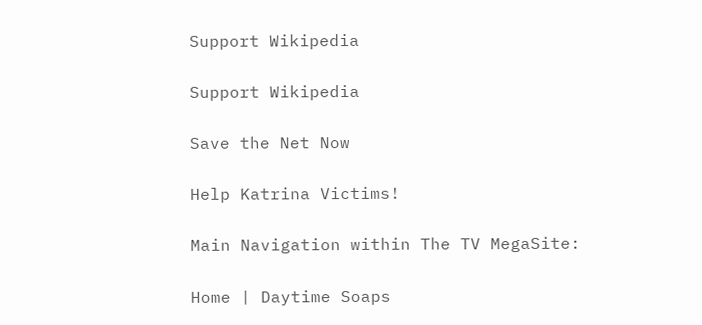Support Wikipedia

Support Wikipedia

Save the Net Now

Help Katrina Victims!

Main Navigation within The TV MegaSite:

Home | Daytime Soaps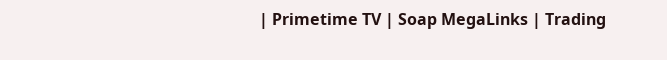| Primetime TV | Soap MegaLinks | Trading